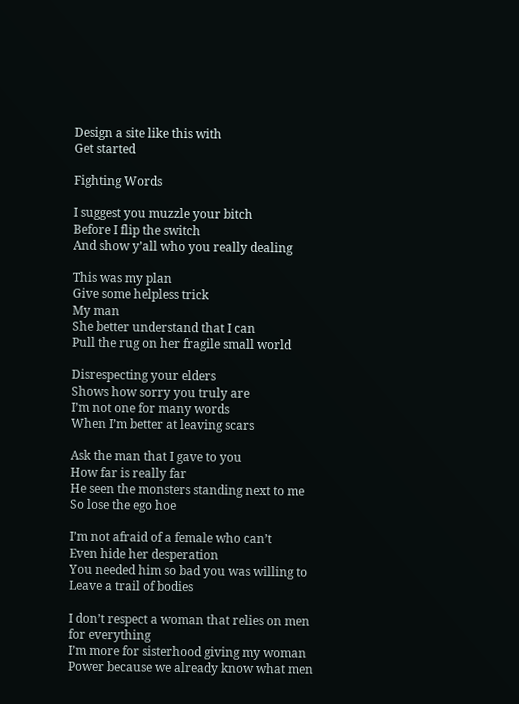Design a site like this with
Get started

Fighting Words

I suggest you muzzle your bitch
Before I flip the switch
And show y’all who you really dealing

This was my plan
Give some helpless trick
My man
She better understand that I can
Pull the rug on her fragile small world

Disrespecting your elders
Shows how sorry you truly are
I’m not one for many words
When I’m better at leaving scars

Ask the man that I gave to you
How far is really far
He seen the monsters standing next to me
So lose the ego hoe

I’m not afraid of a female who can’t
Even hide her desperation
You needed him so bad you was willing to
Leave a trail of bodies

I don’t respect a woman that relies on men for everything
I’m more for sisterhood giving my woman
Power because we already know what men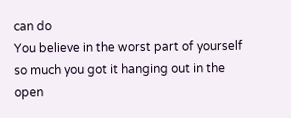can do
You believe in the worst part of yourself so much you got it hanging out in the open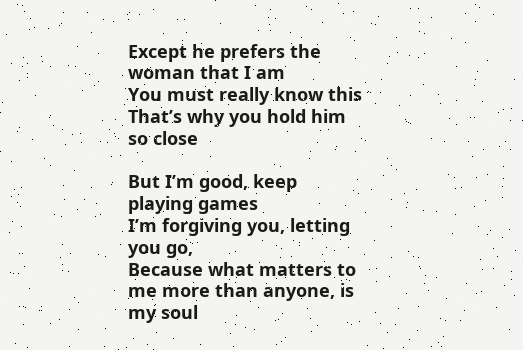Except he prefers the woman that I am
You must really know this
That’s why you hold him so close

But I’m good, keep playing games
I’m forgiving you, letting you go,
Because what matters to me more than anyone, is my soul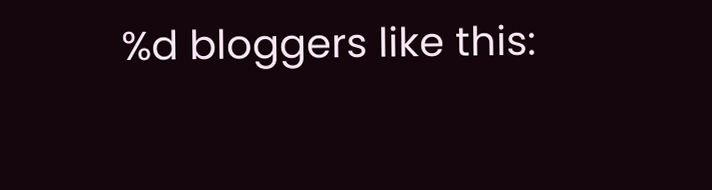%d bloggers like this: